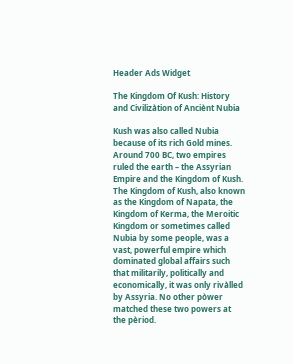Header Ads Widget

The Kingdom Of Kush: History and Civilizàtion of Anciènt Nubia

Kush was also called Nubia because of its rich Gold mines. Around 700 BC, two empires ruled the earth – the Assyrian Empire and the Kingdom of Kush. The Kingdom of Kush, also known as the Kingdom of Napata, the Kingdom of Kerma, the Meroitic Kingdom or sometimes called Nubia by some people, was a vast, powerful empire which dominated global affairs such that militarily, politically and economically, it was only rivàlled by Assyria. No other pòwer matched these two powers at the pèriod.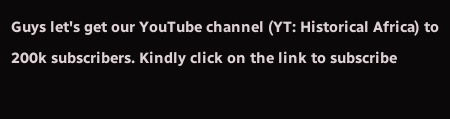Guys let's get our YouTube channel (YT: Historical Africa) to 200k subscribers. Kindly click on the link to subscribe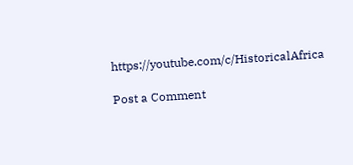https://youtube.com/c/HistoricalAfrica

Post a Comment